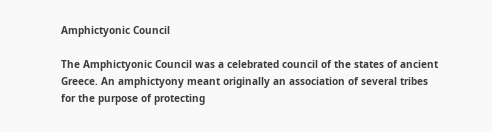Amphictyonic Council

The Amphictyonic Council was a celebrated council of the states of ancient Greece. An amphictyony meant originally an association of several tribes for the purpose of protecting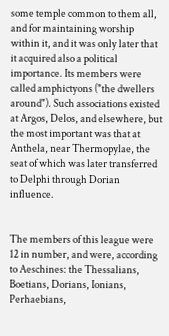some temple common to them all, and for maintaining worship within it, and it was only later that it acquired also a political importance. Its members were called amphictyons ("the dwellers around"). Such associations existed at Argos, Delos, and elsewhere, but the most important was that at Anthela, near Thermopylae, the seat of which was later transferred to Delphi through Dorian influence.


The members of this league were 12 in number, and were, according to Aeschines: the Thessalians, Boetians, Dorians, Ionians, Perhaebians,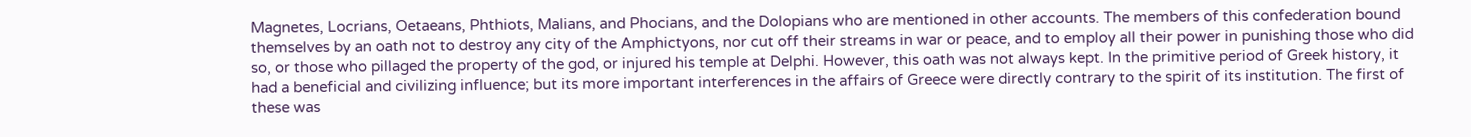Magnetes, Locrians, Oetaeans, Phthiots, Malians, and Phocians, and the Dolopians who are mentioned in other accounts. The members of this confederation bound themselves by an oath not to destroy any city of the Amphictyons, nor cut off their streams in war or peace, and to employ all their power in punishing those who did so, or those who pillaged the property of the god, or injured his temple at Delphi. However, this oath was not always kept. In the primitive period of Greek history, it had a beneficial and civilizing influence; but its more important interferences in the affairs of Greece were directly contrary to the spirit of its institution. The first of these was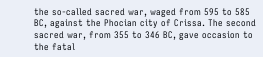the so-called sacred war, waged from 595 to 585 BC, against the Phocian city of Crissa. The second sacred war, from 355 to 346 BC, gave occasion to the fatal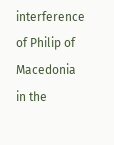interference of Philip of Macedonia in the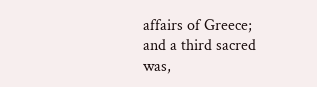affairs of Greece; and a third sacred was,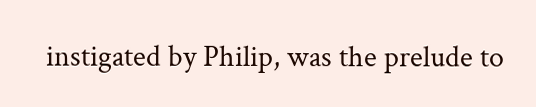instigated by Philip, was the prelude to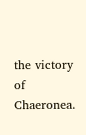the victory of Chaeronea.